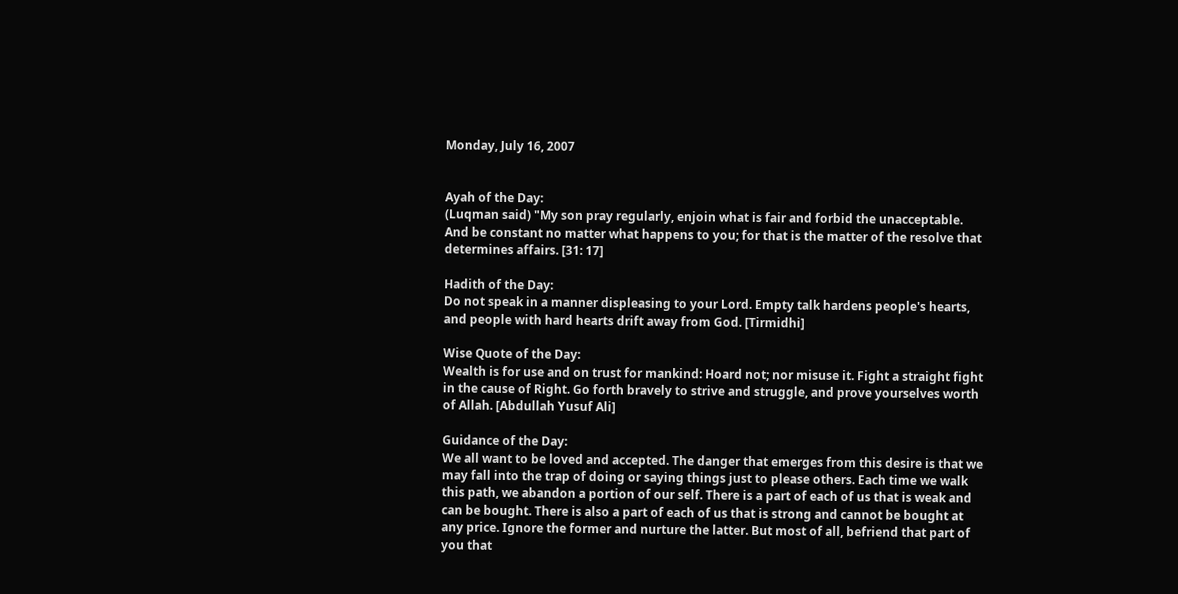Monday, July 16, 2007


Ayah of the Day:
(Luqman said) "My son pray regularly, enjoin what is fair and forbid the unacceptable. And be constant no matter what happens to you; for that is the matter of the resolve that determines affairs. [31: 17]

Hadith of the Day:
Do not speak in a manner displeasing to your Lord. Empty talk hardens people's hearts, and people with hard hearts drift away from God. [Tirmidhi]

Wise Quote of the Day:
Wealth is for use and on trust for mankind: Hoard not; nor misuse it. Fight a straight fight in the cause of Right. Go forth bravely to strive and struggle, and prove yourselves worth of Allah. [Abdullah Yusuf Ali]

Guidance of the Day:
We all want to be loved and accepted. The danger that emerges from this desire is that we may fall into the trap of doing or saying things just to please others. Each time we walk this path, we abandon a portion of our self. There is a part of each of us that is weak and can be bought. There is also a part of each of us that is strong and cannot be bought at any price. Ignore the former and nurture the latter. But most of all, befriend that part of you that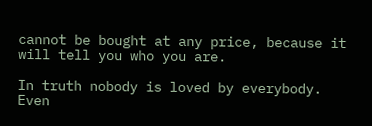cannot be bought at any price, because it will tell you who you are.

In truth nobody is loved by everybody. Even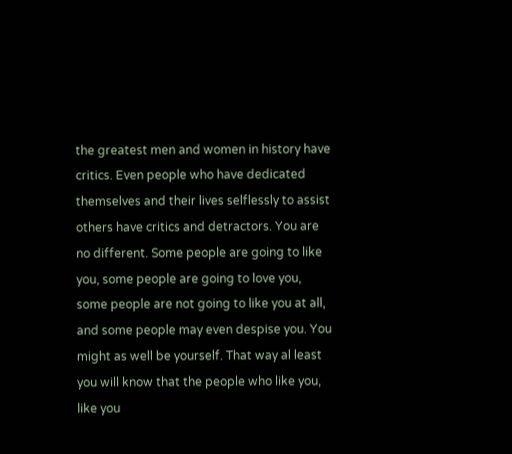the greatest men and women in history have critics. Even people who have dedicated themselves and their lives selflessly to assist others have critics and detractors. You are no different. Some people are going to like you, some people are going to love you, some people are not going to like you at all, and some people may even despise you. You might as well be yourself. That way al least you will know that the people who like you, like you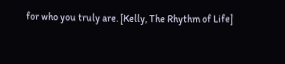for who you truly are. [Kelly, The Rhythm of Life]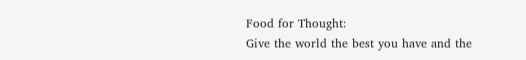Food for Thought:
Give the world the best you have and the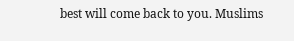best will come back to you. Muslims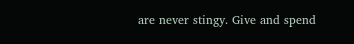are never stingy. Give and spend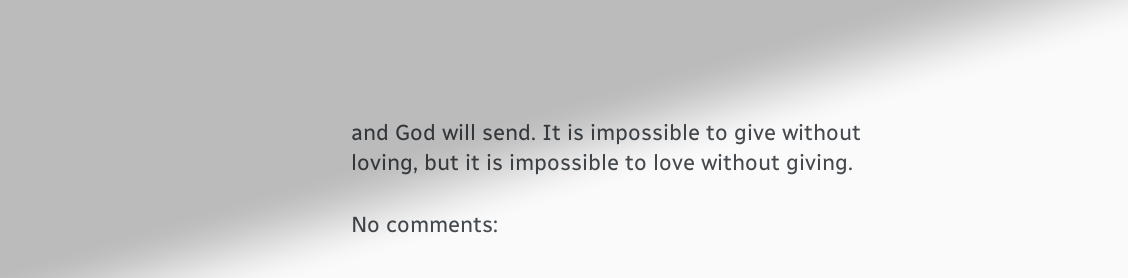and God will send. It is impossible to give without loving, but it is impossible to love without giving.

No comments: